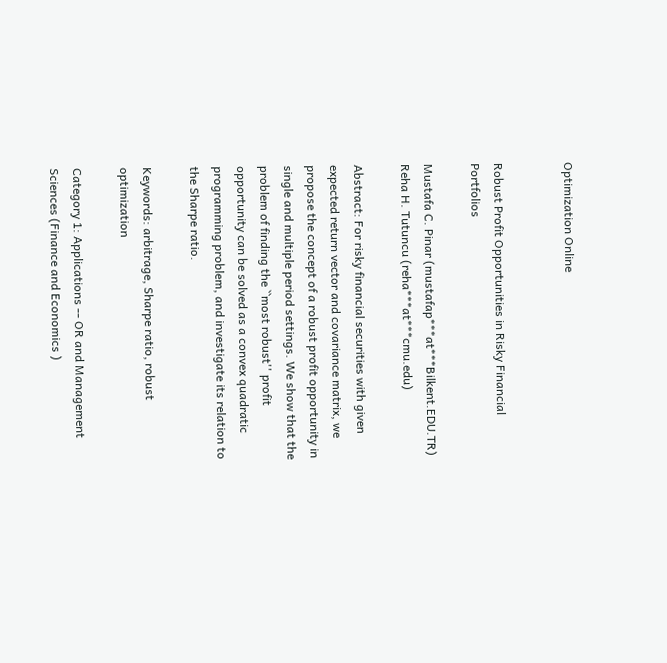Optimization Online


Robust Profit Opportunities in Risky Financial Portfolios

Mustafa C. Pinar (mustafap***at***Bilkent.EDU.TR)
Reha H. Tutuncu (reha***at***cmu.edu)

Abstract: For risky financial securities with given expected return vector and covariance matrix, we propose the concept of a robust profit opportunity in single and multiple period settings. We show that the problem of finding the ``most robust'' profit opportunity can be solved as a convex quadratic programming problem, and investigate its relation to the Sharpe ratio.

Keywords: arbitrage, Sharpe ratio, robust optimization

Category 1: Applications -- OR and Management Sciences (Finance and Economics )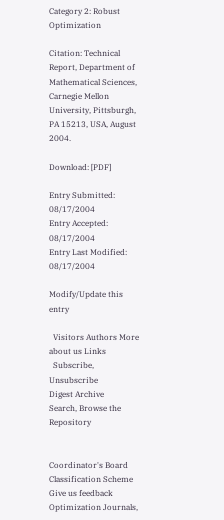Category 2: Robust Optimization

Citation: Technical Report, Department of Mathematical Sciences, Carnegie Mellon University, Pittsburgh, PA 15213, USA, August 2004.

Download: [PDF]

Entry Submitted: 08/17/2004
Entry Accepted: 08/17/2004
Entry Last Modified: 08/17/2004

Modify/Update this entry

  Visitors Authors More about us Links
  Subscribe, Unsubscribe
Digest Archive
Search, Browse the Repository


Coordinator's Board
Classification Scheme
Give us feedback
Optimization Journals,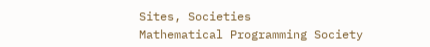Sites, Societies
Mathematical Programming Society